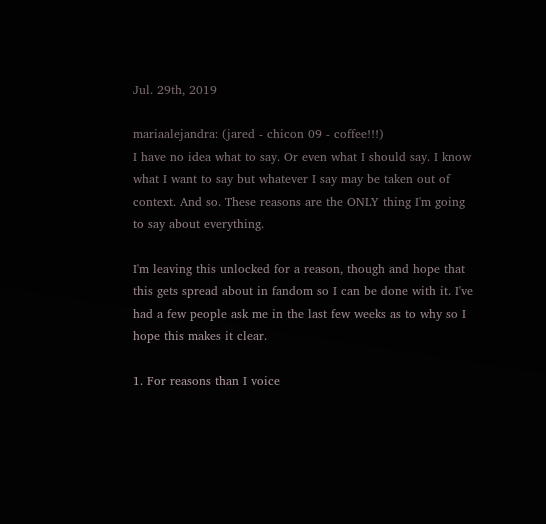Jul. 29th, 2019

mariaalejandra: (jared - chicon 09 - coffee!!!)
I have no idea what to say. Or even what I should say. I know what I want to say but whatever I say may be taken out of context. And so. These reasons are the ONLY thing I'm going to say about everything.

I'm leaving this unlocked for a reason, though and hope that this gets spread about in fandom so I can be done with it. I've had a few people ask me in the last few weeks as to why so I hope this makes it clear.

1. For reasons than I voice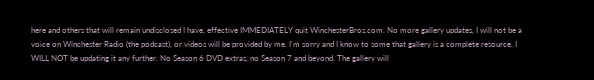here and others that will remain undisclosed I have, effective IMMEDIATELY quit WinchesterBros.com. No more gallery updates, I will not be a voice on Winchester Radio (the podcast), or videos will be provided by me. I'm sorry and I know to some that gallery is a complete resource. I WILL NOT be updating it any further. No Season 6 DVD extras, no Season 7 and beyond. The gallery will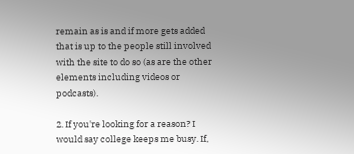remain as is and if more gets added that is up to the people still involved with the site to do so (as are the other elements including videos or podcasts).

2. If you're looking for a reason? I would say college keeps me busy. If,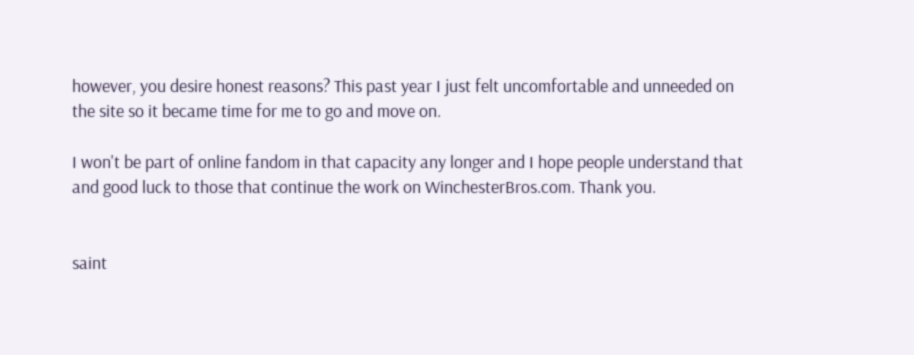however, you desire honest reasons? This past year I just felt uncomfortable and unneeded on the site so it became time for me to go and move on.

I won't be part of online fandom in that capacity any longer and I hope people understand that and good luck to those that continue the work on WinchesterBros.com. Thank you.


saint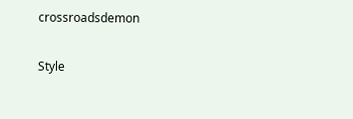crossroadsdemon

Style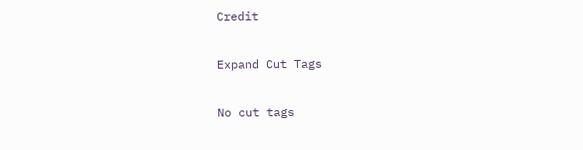Credit

Expand Cut Tags

No cut tags